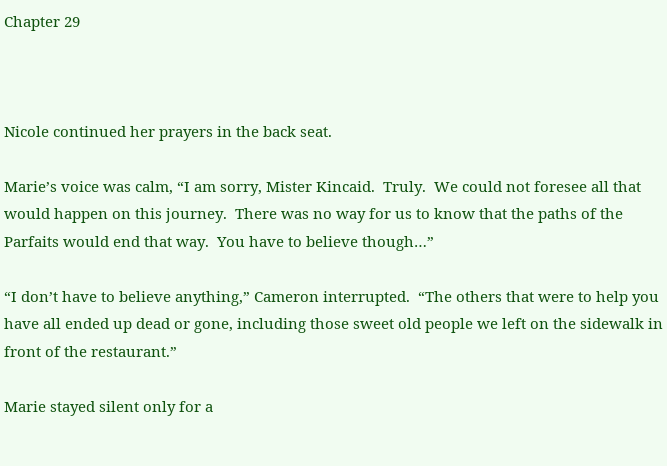Chapter 29



Nicole continued her prayers in the back seat.

Marie’s voice was calm, “I am sorry, Mister Kincaid.  Truly.  We could not foresee all that would happen on this journey.  There was no way for us to know that the paths of the Parfaits would end that way.  You have to believe though…”

“I don’t have to believe anything,” Cameron interrupted.  “The others that were to help you have all ended up dead or gone, including those sweet old people we left on the sidewalk in front of the restaurant.”

Marie stayed silent only for a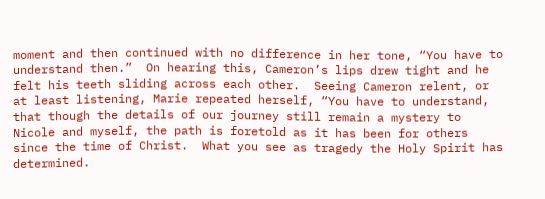moment and then continued with no difference in her tone, “You have to understand then.”  On hearing this, Cameron’s lips drew tight and he felt his teeth sliding across each other.  Seeing Cameron relent, or at least listening, Marie repeated herself, “You have to understand, that though the details of our journey still remain a mystery to Nicole and myself, the path is foretold as it has been for others since the time of Christ.  What you see as tragedy the Holy Spirit has determined.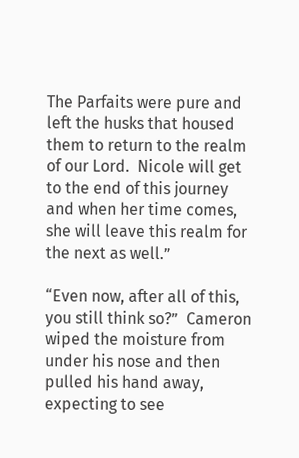The Parfaits were pure and left the husks that housed them to return to the realm of our Lord.  Nicole will get to the end of this journey and when her time comes, she will leave this realm for the next as well.”

“Even now, after all of this, you still think so?”  Cameron wiped the moisture from under his nose and then pulled his hand away, expecting to see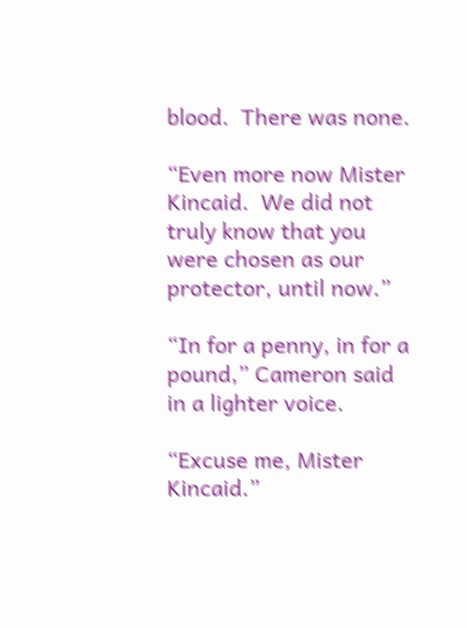blood.  There was none.

“Even more now Mister Kincaid.  We did not truly know that you were chosen as our protector, until now.”

“In for a penny, in for a pound,” Cameron said in a lighter voice.

“Excuse me, Mister Kincaid.”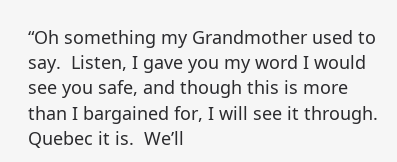“Oh something my Grandmother used to say.  Listen, I gave you my word I would see you safe, and though this is more than I bargained for, I will see it through.  Quebec it is.  We’ll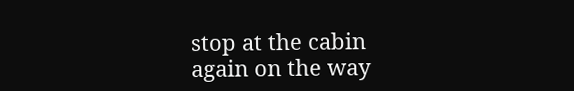stop at the cabin again on the way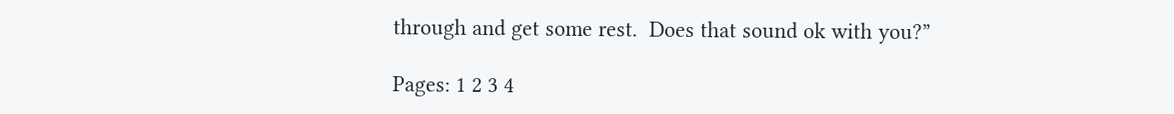through and get some rest.  Does that sound ok with you?”

Pages: 1 2 3 4